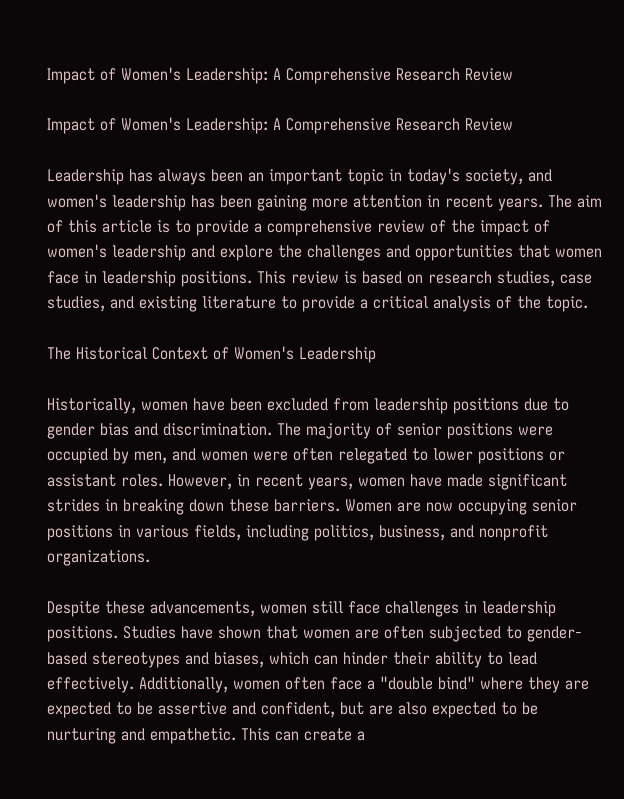Impact of Women's Leadership: A Comprehensive Research Review

Impact of Women's Leadership: A Comprehensive Research Review

Leadership has always been an important topic in today's society, and women's leadership has been gaining more attention in recent years. The aim of this article is to provide a comprehensive review of the impact of women's leadership and explore the challenges and opportunities that women face in leadership positions. This review is based on research studies, case studies, and existing literature to provide a critical analysis of the topic.

The Historical Context of Women's Leadership

Historically, women have been excluded from leadership positions due to gender bias and discrimination. The majority of senior positions were occupied by men, and women were often relegated to lower positions or assistant roles. However, in recent years, women have made significant strides in breaking down these barriers. Women are now occupying senior positions in various fields, including politics, business, and nonprofit organizations.

Despite these advancements, women still face challenges in leadership positions. Studies have shown that women are often subjected to gender-based stereotypes and biases, which can hinder their ability to lead effectively. Additionally, women often face a "double bind" where they are expected to be assertive and confident, but are also expected to be nurturing and empathetic. This can create a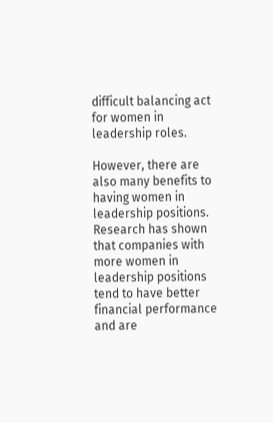difficult balancing act for women in leadership roles.

However, there are also many benefits to having women in leadership positions. Research has shown that companies with more women in leadership positions tend to have better financial performance and are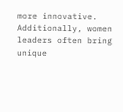more innovative. Additionally, women leaders often bring unique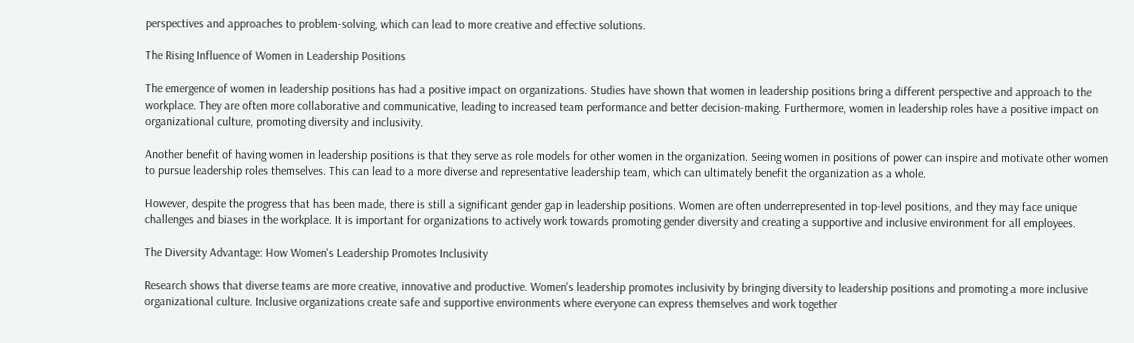perspectives and approaches to problem-solving, which can lead to more creative and effective solutions.

The Rising Influence of Women in Leadership Positions

The emergence of women in leadership positions has had a positive impact on organizations. Studies have shown that women in leadership positions bring a different perspective and approach to the workplace. They are often more collaborative and communicative, leading to increased team performance and better decision-making. Furthermore, women in leadership roles have a positive impact on organizational culture, promoting diversity and inclusivity.

Another benefit of having women in leadership positions is that they serve as role models for other women in the organization. Seeing women in positions of power can inspire and motivate other women to pursue leadership roles themselves. This can lead to a more diverse and representative leadership team, which can ultimately benefit the organization as a whole.

However, despite the progress that has been made, there is still a significant gender gap in leadership positions. Women are often underrepresented in top-level positions, and they may face unique challenges and biases in the workplace. It is important for organizations to actively work towards promoting gender diversity and creating a supportive and inclusive environment for all employees.

The Diversity Advantage: How Women's Leadership Promotes Inclusivity

Research shows that diverse teams are more creative, innovative and productive. Women's leadership promotes inclusivity by bringing diversity to leadership positions and promoting a more inclusive organizational culture. Inclusive organizations create safe and supportive environments where everyone can express themselves and work together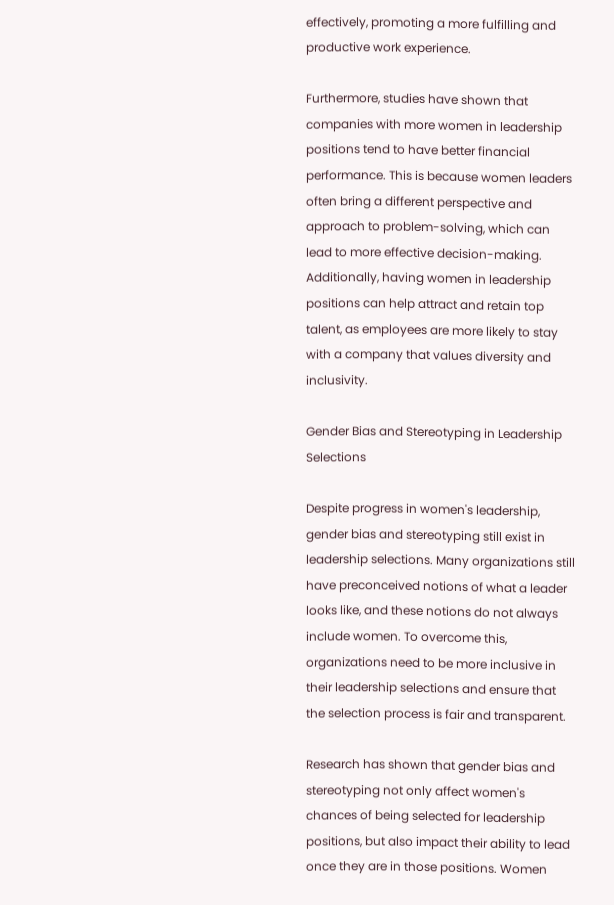effectively, promoting a more fulfilling and productive work experience.

Furthermore, studies have shown that companies with more women in leadership positions tend to have better financial performance. This is because women leaders often bring a different perspective and approach to problem-solving, which can lead to more effective decision-making. Additionally, having women in leadership positions can help attract and retain top talent, as employees are more likely to stay with a company that values diversity and inclusivity.

Gender Bias and Stereotyping in Leadership Selections

Despite progress in women's leadership, gender bias and stereotyping still exist in leadership selections. Many organizations still have preconceived notions of what a leader looks like, and these notions do not always include women. To overcome this, organizations need to be more inclusive in their leadership selections and ensure that the selection process is fair and transparent.

Research has shown that gender bias and stereotyping not only affect women's chances of being selected for leadership positions, but also impact their ability to lead once they are in those positions. Women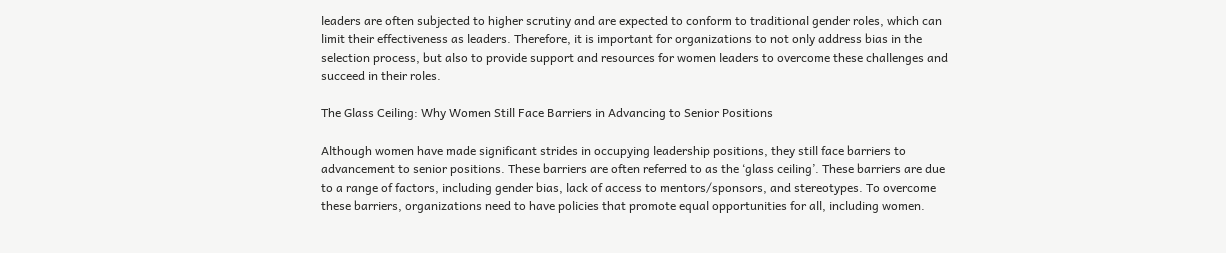leaders are often subjected to higher scrutiny and are expected to conform to traditional gender roles, which can limit their effectiveness as leaders. Therefore, it is important for organizations to not only address bias in the selection process, but also to provide support and resources for women leaders to overcome these challenges and succeed in their roles.

The Glass Ceiling: Why Women Still Face Barriers in Advancing to Senior Positions

Although women have made significant strides in occupying leadership positions, they still face barriers to advancement to senior positions. These barriers are often referred to as the ‘glass ceiling’. These barriers are due to a range of factors, including gender bias, lack of access to mentors/sponsors, and stereotypes. To overcome these barriers, organizations need to have policies that promote equal opportunities for all, including women.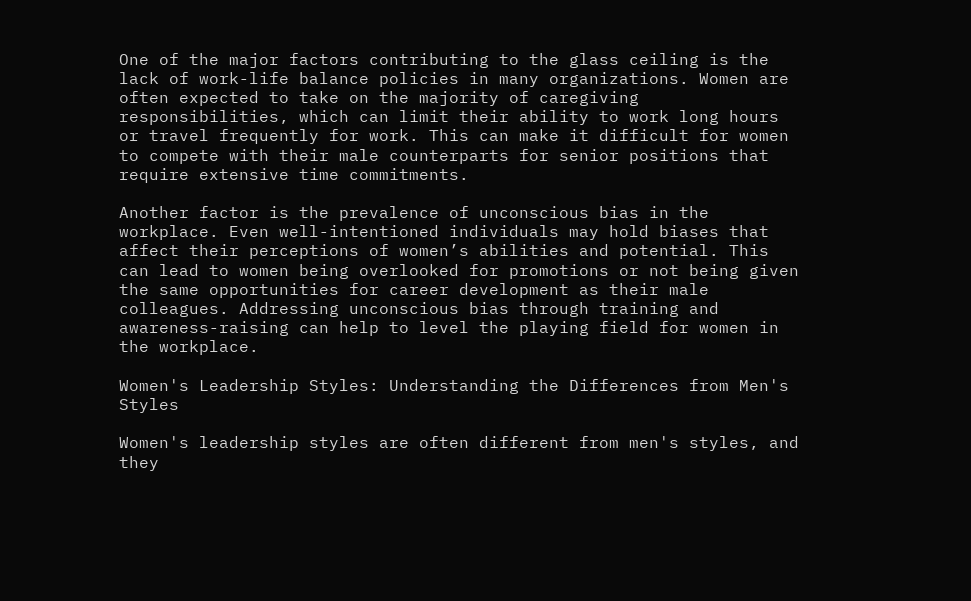One of the major factors contributing to the glass ceiling is the lack of work-life balance policies in many organizations. Women are often expected to take on the majority of caregiving responsibilities, which can limit their ability to work long hours or travel frequently for work. This can make it difficult for women to compete with their male counterparts for senior positions that require extensive time commitments.

Another factor is the prevalence of unconscious bias in the workplace. Even well-intentioned individuals may hold biases that affect their perceptions of women’s abilities and potential. This can lead to women being overlooked for promotions or not being given the same opportunities for career development as their male colleagues. Addressing unconscious bias through training and awareness-raising can help to level the playing field for women in the workplace.

Women's Leadership Styles: Understanding the Differences from Men's Styles

Women's leadership styles are often different from men's styles, and they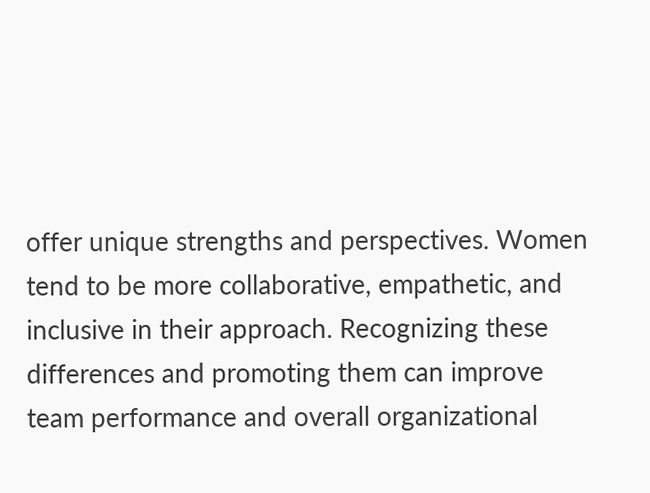offer unique strengths and perspectives. Women tend to be more collaborative, empathetic, and inclusive in their approach. Recognizing these differences and promoting them can improve team performance and overall organizational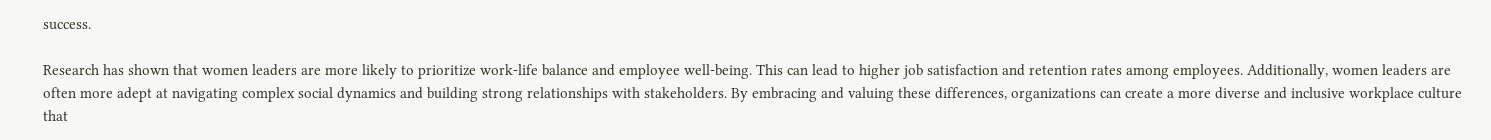success.

Research has shown that women leaders are more likely to prioritize work-life balance and employee well-being. This can lead to higher job satisfaction and retention rates among employees. Additionally, women leaders are often more adept at navigating complex social dynamics and building strong relationships with stakeholders. By embracing and valuing these differences, organizations can create a more diverse and inclusive workplace culture that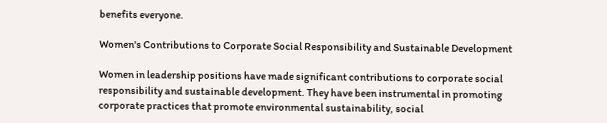benefits everyone.

Women's Contributions to Corporate Social Responsibility and Sustainable Development

Women in leadership positions have made significant contributions to corporate social responsibility and sustainable development. They have been instrumental in promoting corporate practices that promote environmental sustainability, social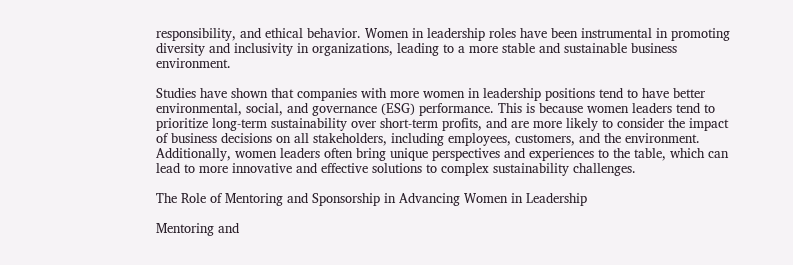responsibility, and ethical behavior. Women in leadership roles have been instrumental in promoting diversity and inclusivity in organizations, leading to a more stable and sustainable business environment.

Studies have shown that companies with more women in leadership positions tend to have better environmental, social, and governance (ESG) performance. This is because women leaders tend to prioritize long-term sustainability over short-term profits, and are more likely to consider the impact of business decisions on all stakeholders, including employees, customers, and the environment. Additionally, women leaders often bring unique perspectives and experiences to the table, which can lead to more innovative and effective solutions to complex sustainability challenges.

The Role of Mentoring and Sponsorship in Advancing Women in Leadership

Mentoring and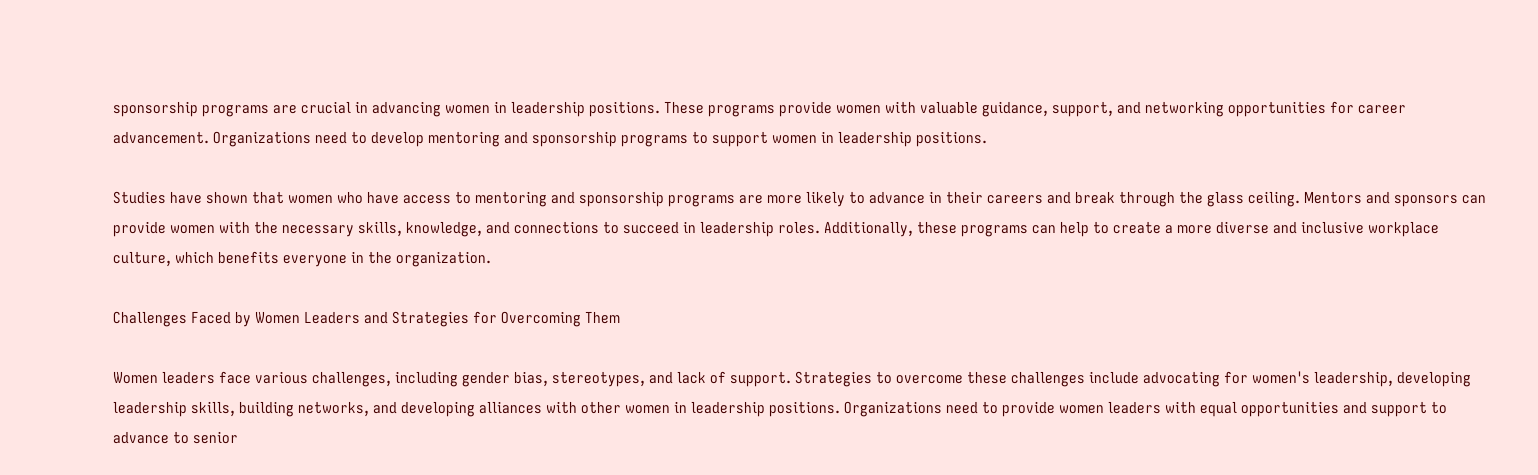sponsorship programs are crucial in advancing women in leadership positions. These programs provide women with valuable guidance, support, and networking opportunities for career advancement. Organizations need to develop mentoring and sponsorship programs to support women in leadership positions.

Studies have shown that women who have access to mentoring and sponsorship programs are more likely to advance in their careers and break through the glass ceiling. Mentors and sponsors can provide women with the necessary skills, knowledge, and connections to succeed in leadership roles. Additionally, these programs can help to create a more diverse and inclusive workplace culture, which benefits everyone in the organization.

Challenges Faced by Women Leaders and Strategies for Overcoming Them

Women leaders face various challenges, including gender bias, stereotypes, and lack of support. Strategies to overcome these challenges include advocating for women's leadership, developing leadership skills, building networks, and developing alliances with other women in leadership positions. Organizations need to provide women leaders with equal opportunities and support to advance to senior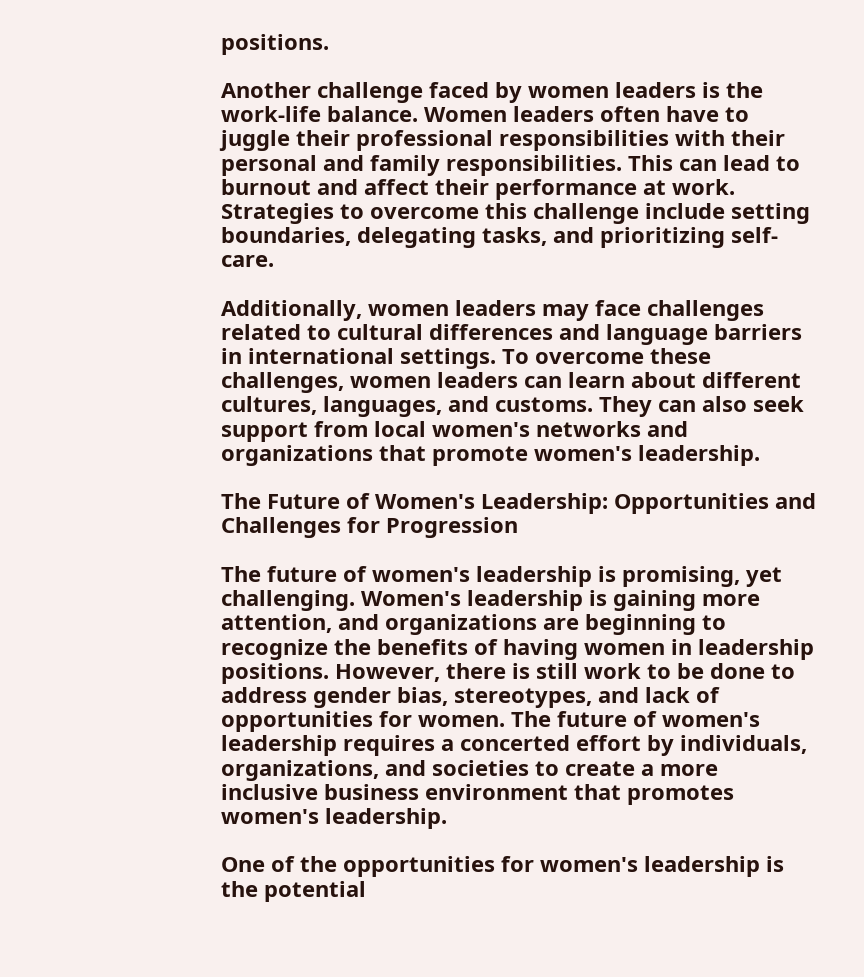positions.

Another challenge faced by women leaders is the work-life balance. Women leaders often have to juggle their professional responsibilities with their personal and family responsibilities. This can lead to burnout and affect their performance at work. Strategies to overcome this challenge include setting boundaries, delegating tasks, and prioritizing self-care.

Additionally, women leaders may face challenges related to cultural differences and language barriers in international settings. To overcome these challenges, women leaders can learn about different cultures, languages, and customs. They can also seek support from local women's networks and organizations that promote women's leadership.

The Future of Women's Leadership: Opportunities and Challenges for Progression

The future of women's leadership is promising, yet challenging. Women's leadership is gaining more attention, and organizations are beginning to recognize the benefits of having women in leadership positions. However, there is still work to be done to address gender bias, stereotypes, and lack of opportunities for women. The future of women's leadership requires a concerted effort by individuals, organizations, and societies to create a more inclusive business environment that promotes women's leadership.

One of the opportunities for women's leadership is the potential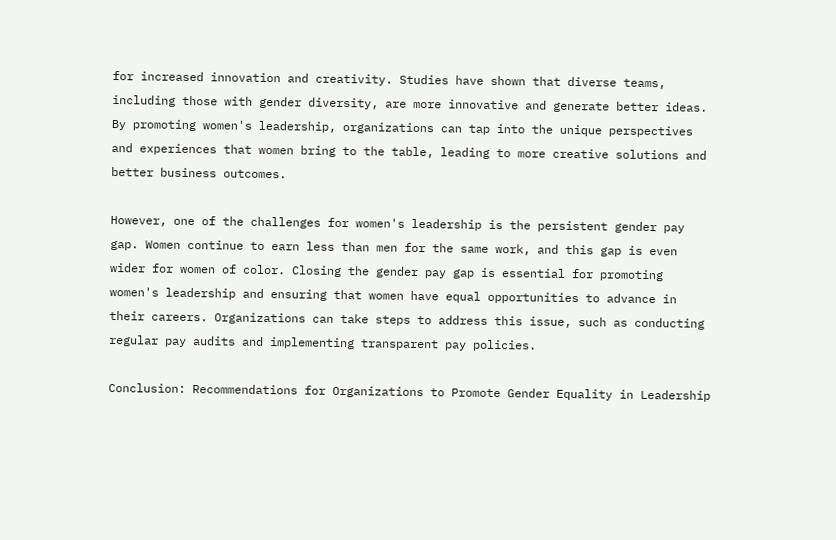for increased innovation and creativity. Studies have shown that diverse teams, including those with gender diversity, are more innovative and generate better ideas. By promoting women's leadership, organizations can tap into the unique perspectives and experiences that women bring to the table, leading to more creative solutions and better business outcomes.

However, one of the challenges for women's leadership is the persistent gender pay gap. Women continue to earn less than men for the same work, and this gap is even wider for women of color. Closing the gender pay gap is essential for promoting women's leadership and ensuring that women have equal opportunities to advance in their careers. Organizations can take steps to address this issue, such as conducting regular pay audits and implementing transparent pay policies.

Conclusion: Recommendations for Organizations to Promote Gender Equality in Leadership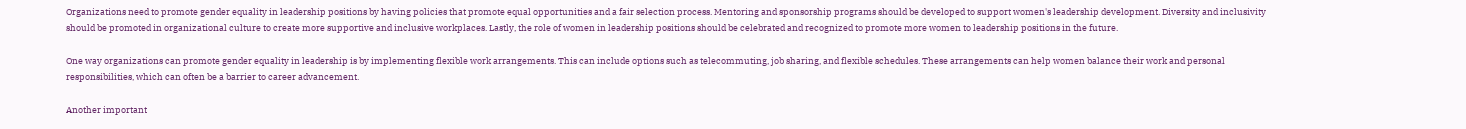Organizations need to promote gender equality in leadership positions by having policies that promote equal opportunities and a fair selection process. Mentoring and sponsorship programs should be developed to support women's leadership development. Diversity and inclusivity should be promoted in organizational culture to create more supportive and inclusive workplaces. Lastly, the role of women in leadership positions should be celebrated and recognized to promote more women to leadership positions in the future.

One way organizations can promote gender equality in leadership is by implementing flexible work arrangements. This can include options such as telecommuting, job sharing, and flexible schedules. These arrangements can help women balance their work and personal responsibilities, which can often be a barrier to career advancement.

Another important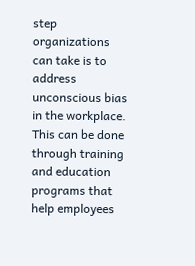step organizations can take is to address unconscious bias in the workplace. This can be done through training and education programs that help employees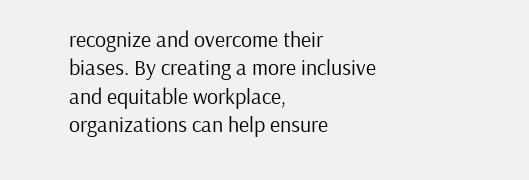recognize and overcome their biases. By creating a more inclusive and equitable workplace, organizations can help ensure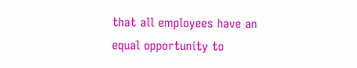that all employees have an equal opportunity to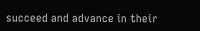succeed and advance in their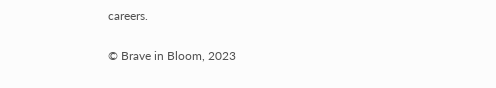careers.

© Brave in Bloom, 2023